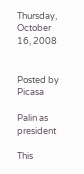Thursday, October 16, 2008


Posted by Picasa

Palin as president

This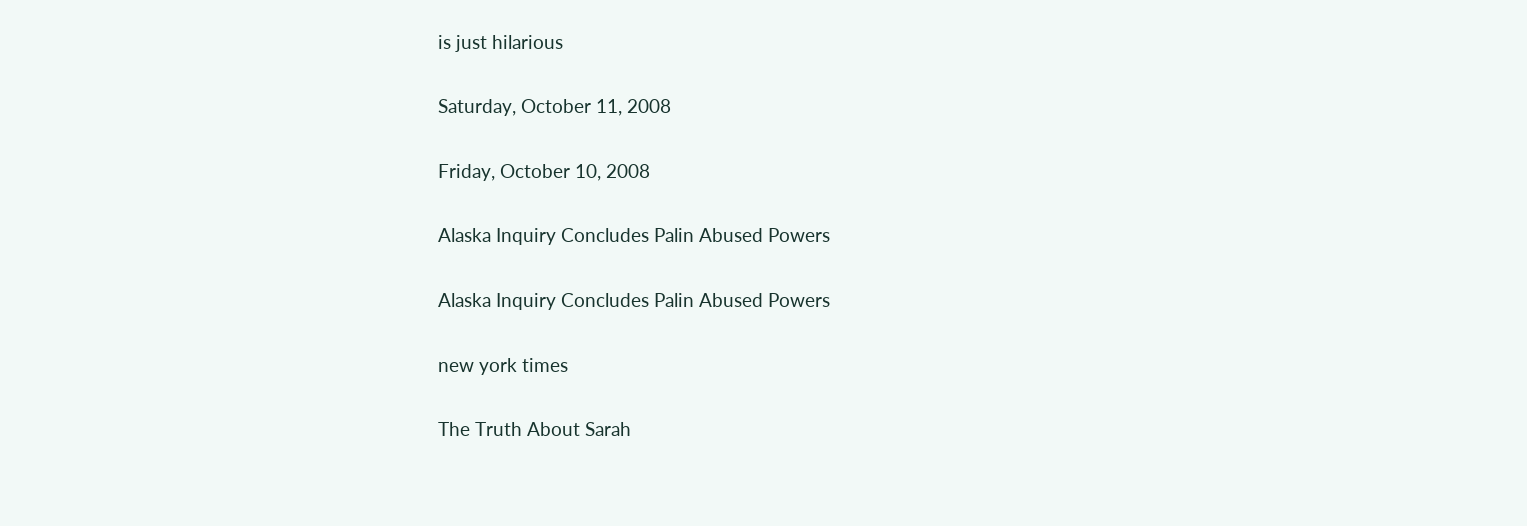is just hilarious

Saturday, October 11, 2008

Friday, October 10, 2008

Alaska Inquiry Concludes Palin Abused Powers

Alaska Inquiry Concludes Palin Abused Powers

new york times

The Truth About Sarah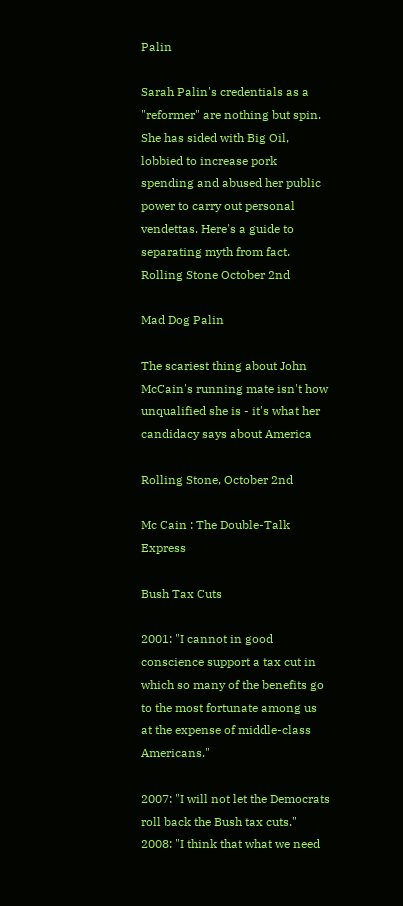Palin

Sarah Palin's credentials as a "reformer" are nothing but spin. She has sided with Big Oil, lobbied to increase pork spending and abused her public power to carry out personal vendettas. Here's a guide to separating myth from fact.
Rolling Stone October 2nd

Mad Dog Palin

The scariest thing about John McCain's running mate isn't how unqualified she is - it's what her candidacy says about America

Rolling Stone, October 2nd

Mc Cain : The Double-Talk Express

Bush Tax Cuts

2001: "I cannot in good conscience support a tax cut in which so many of the benefits go to the most fortunate among us at the expense of middle-class Americans."

2007: "I will not let the Democrats roll back the Bush tax cuts."
2008: "I think that what we need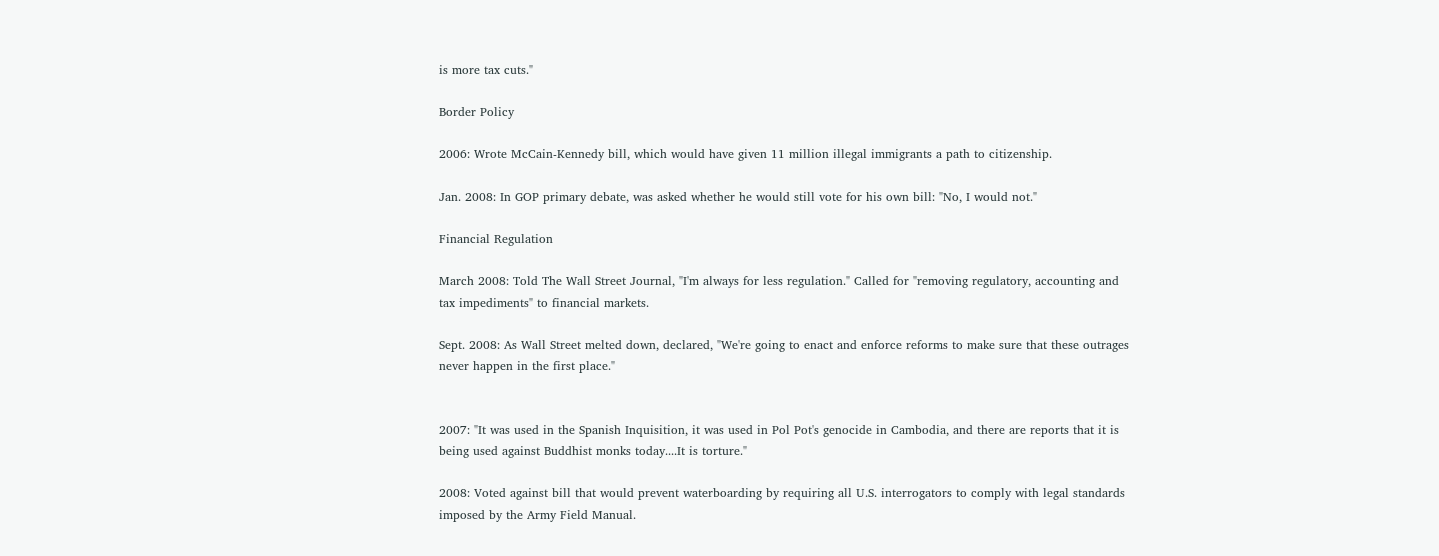is more tax cuts."

Border Policy

2006: Wrote McCain-Kennedy bill, which would have given 11 million illegal immigrants a path to citizenship.

Jan. 2008: In GOP primary debate, was asked whether he would still vote for his own bill: "No, I would not."

Financial Regulation

March 2008: Told The Wall Street Journal, "I'm always for less regulation." Called for "removing regulatory, accounting and tax impediments" to financial markets.

Sept. 2008: As Wall Street melted down, declared, "We're going to enact and enforce reforms to make sure that these outrages never happen in the first place."


2007: "It was used in the Spanish Inquisition, it was used in Pol Pot's genocide in Cambodia, and there are reports that it is being used against Buddhist monks today....It is torture."

2008: Voted against bill that would prevent waterboarding by requiring all U.S. interrogators to comply with legal standards imposed by the Army Field Manual.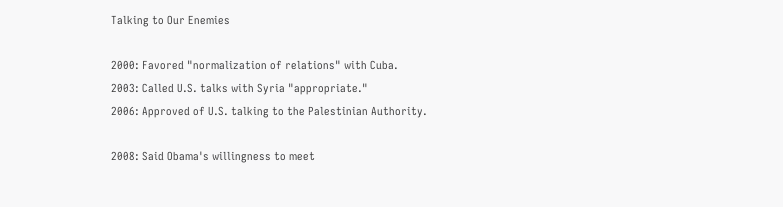Talking to Our Enemies

2000: Favored "normalization of relations" with Cuba.
2003: Called U.S. talks with Syria "appropriate."
2006: Approved of U.S. talking to the Palestinian Authority.

2008: Said Obama's willingness to meet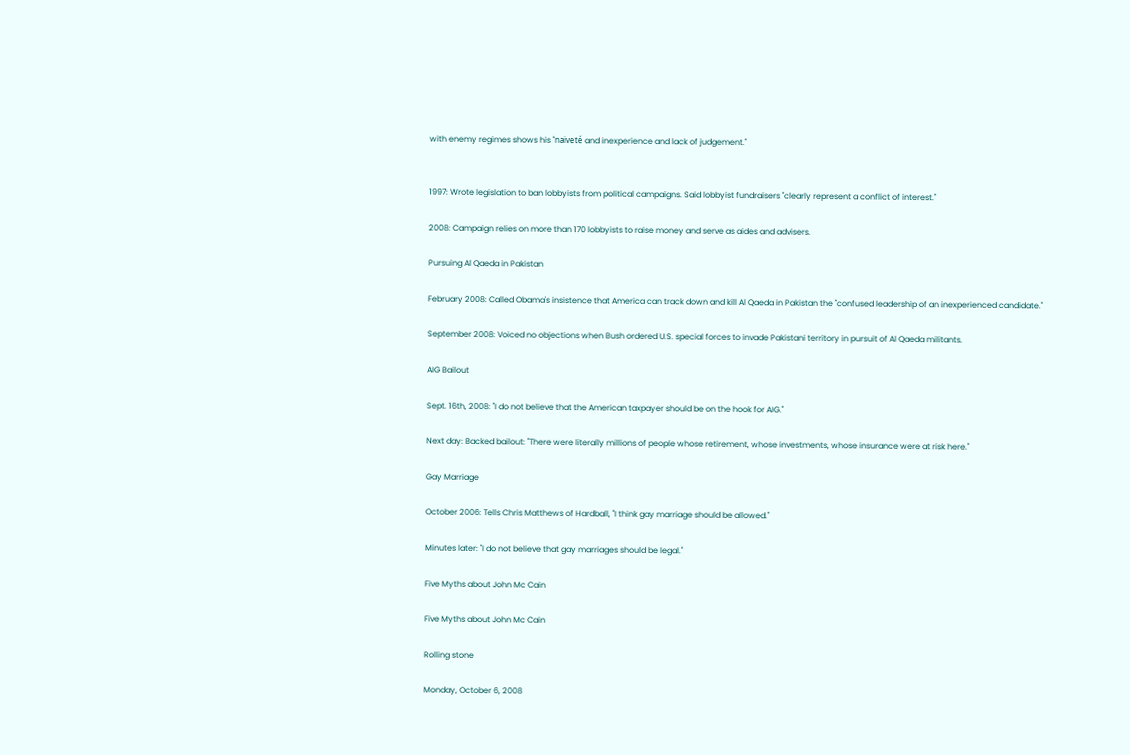with enemy regimes shows his "naiveté and inexperience and lack of judgement."


1997: Wrote legislation to ban lobbyists from political campaigns. Said lobbyist fundraisers "clearly represent a conflict of interest."

2008: Campaign relies on more than 170 lobbyists to raise money and serve as aides and advisers.

Pursuing Al Qaeda in Pakistan

February 2008: Called Obama's insistence that America can track down and kill Al Qaeda in Pakistan the "confused leadership of an inexperienced candidate."

September 2008: Voiced no objections when Bush ordered U.S. special forces to invade Pakistani territory in pursuit of Al Qaeda militants.

AIG Bailout

Sept. 16th, 2008: "I do not believe that the American taxpayer should be on the hook for AIG."

Next day: Backed bailout: "There were literally millions of people whose retirement, whose investments, whose insurance were at risk here."

Gay Marriage

October 2006: Tells Chris Matthews of Hardball, "I think gay marriage should be allowed."

Minutes later: "I do not believe that gay marriages should be legal."

Five Myths about John Mc Cain

Five Myths about John Mc Cain

Rolling stone

Monday, October 6, 2008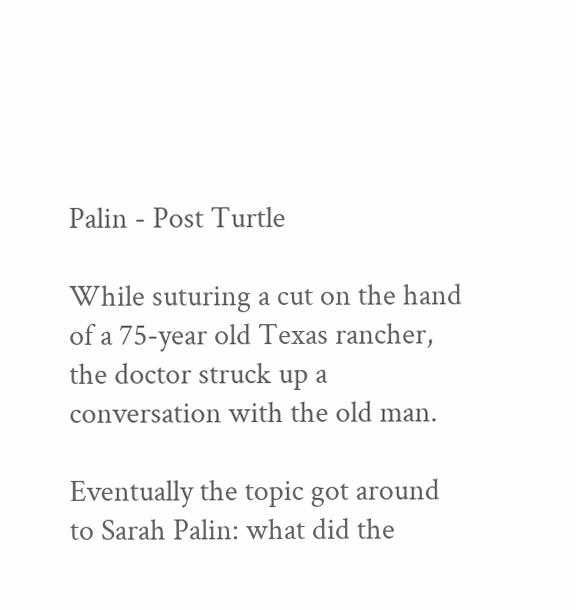Palin - Post Turtle

While suturing a cut on the hand of a 75-year old Texas rancher, the doctor struck up a conversation with the old man.

Eventually the topic got around to Sarah Palin: what did the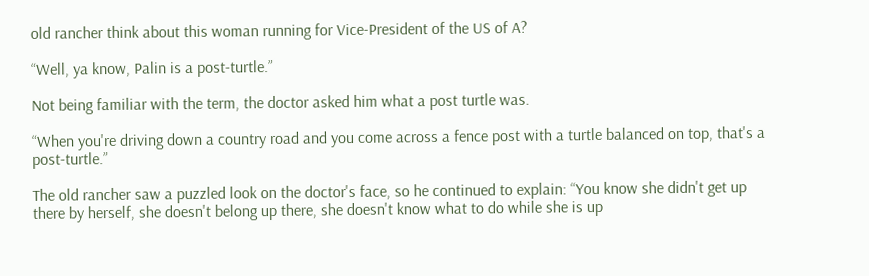old rancher think about this woman running for Vice-President of the US of A?

“Well, ya know, Palin is a post-turtle.”

Not being familiar with the term, the doctor asked him what a post turtle was.

“When you're driving down a country road and you come across a fence post with a turtle balanced on top, that's a post-turtle.”

The old rancher saw a puzzled look on the doctor's face, so he continued to explain: “You know she didn't get up there by herself, she doesn't belong up there, she doesn't know what to do while she is up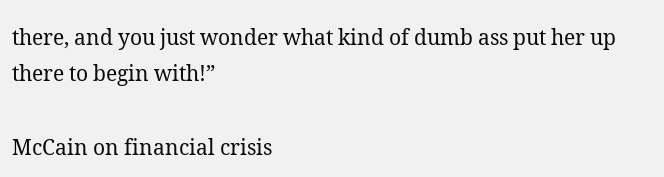there, and you just wonder what kind of dumb ass put her up there to begin with!”

McCain on financial crisis